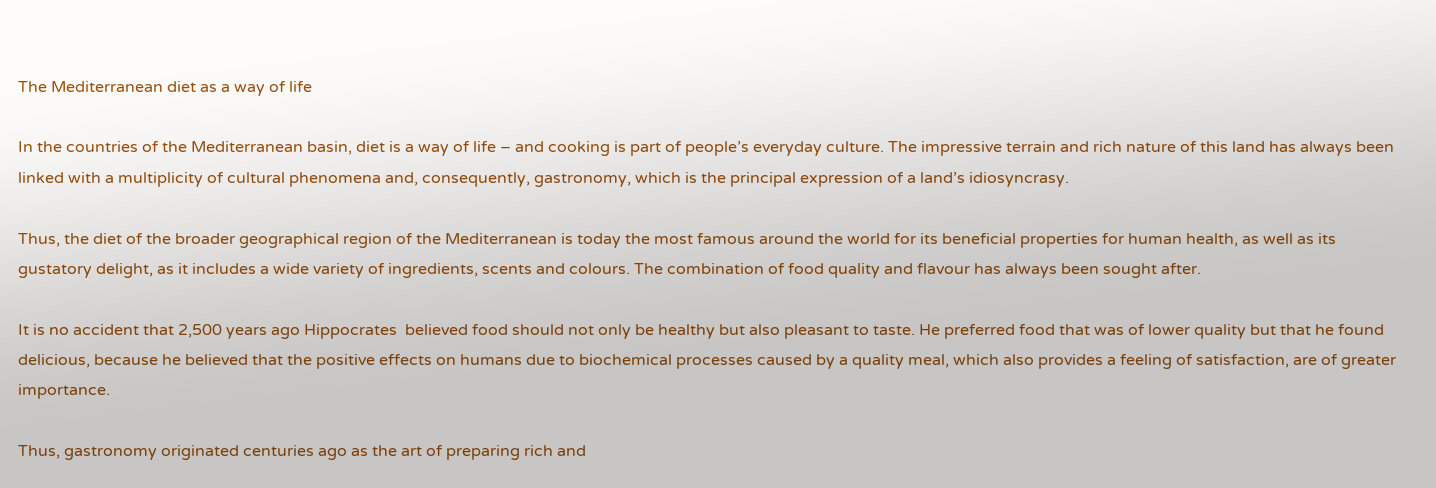The Mediterranean diet as a way of life

In the countries of the Mediterranean basin, diet is a way of life – and cooking is part of people’s everyday culture. The impressive terrain and rich nature of this land has always been linked with a multiplicity of cultural phenomena and, consequently, gastronomy, which is the principal expression of a land’s idiosyncrasy.

Thus, the diet of the broader geographical region of the Mediterranean is today the most famous around the world for its beneficial properties for human health, as well as its gustatory delight, as it includes a wide variety of ingredients, scents and colours. The combination of food quality and flavour has always been sought after.

It is no accident that 2,500 years ago Hippocrates  believed food should not only be healthy but also pleasant to taste. He preferred food that was of lower quality but that he found delicious, because he believed that the positive effects on humans due to biochemical processes caused by a quality meal, which also provides a feeling of satisfaction, are of greater importance.

Thus, gastronomy originated centuries ago as the art of preparing rich and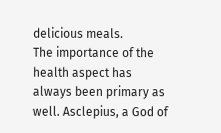delicious meals.
The importance of the health aspect has always been primary as well. Asclepius, a God of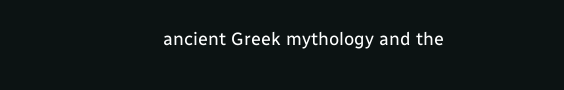ancient Greek mythology and the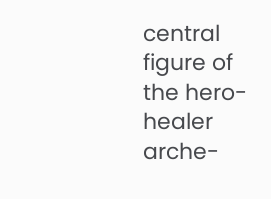central figure of the hero-healer arche-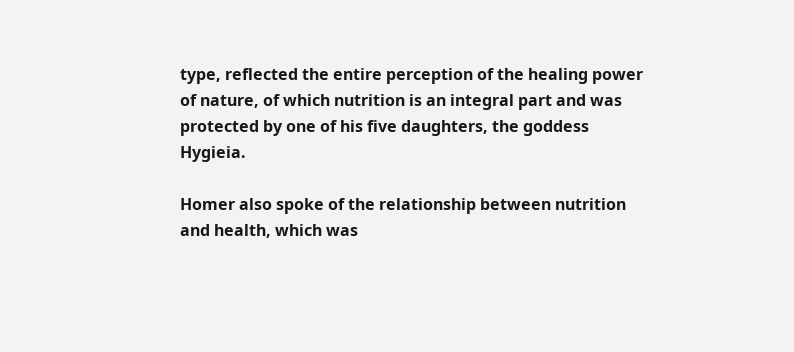type, reflected the entire perception of the healing power of nature, of which nutrition is an integral part and was protected by one of his five daughters, the goddess Hygieia.

Homer also spoke of the relationship between nutrition and health, which was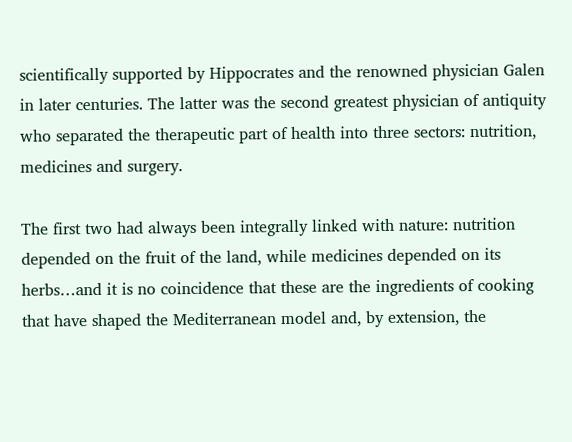scientifically supported by Hippocrates and the renowned physician Galen  in later centuries. The latter was the second greatest physician of antiquity who separated the therapeutic part of health into three sectors: nutrition, medicines and surgery.

The first two had always been integrally linked with nature: nutrition depended on the fruit of the land, while medicines depended on its herbs…and it is no coincidence that these are the ingredients of cooking that have shaped the Mediterranean model and, by extension, the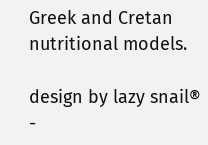Greek and Cretan nutritional models.

design by lazy snail® -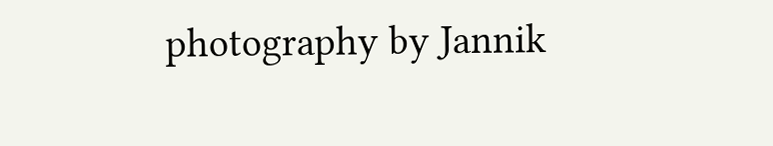photography by Jannik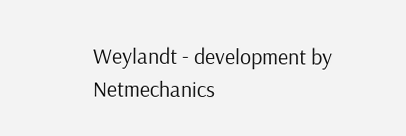Weylandt - development by Netmechanics